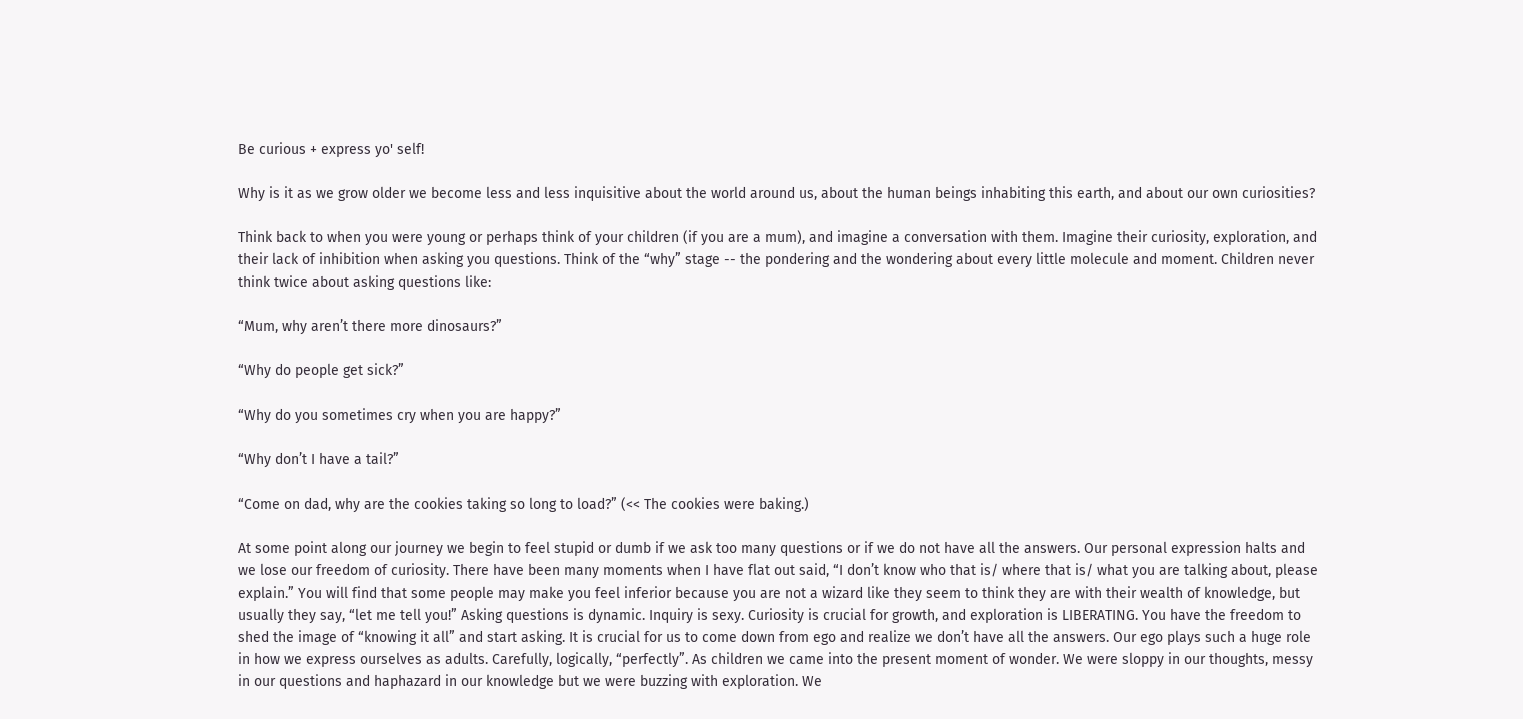Be curious + express yo' self!

Why is it as we grow older we become less and less inquisitive about the world around us, about the human beings inhabiting this earth, and about our own curiosities?

Think back to when you were young or perhaps think of your children (if you are a mum), and imagine a conversation with them. Imagine their curiosity, exploration, and their lack of inhibition when asking you questions. Think of the “why” stage -- the pondering and the wondering about every little molecule and moment. Children never think twice about asking questions like:

“Mum, why aren’t there more dinosaurs?”

“Why do people get sick?”

“Why do you sometimes cry when you are happy?”

“Why don’t I have a tail?”

“Come on dad, why are the cookies taking so long to load?” (<< The cookies were baking.)

At some point along our journey we begin to feel stupid or dumb if we ask too many questions or if we do not have all the answers. Our personal expression halts and we lose our freedom of curiosity. There have been many moments when I have flat out said, “I don’t know who that is/ where that is/ what you are talking about, please explain.” You will find that some people may make you feel inferior because you are not a wizard like they seem to think they are with their wealth of knowledge, but usually they say, “let me tell you!” Asking questions is dynamic. Inquiry is sexy. Curiosity is crucial for growth, and exploration is LIBERATING. You have the freedom to shed the image of “knowing it all” and start asking. It is crucial for us to come down from ego and realize we don’t have all the answers. Our ego plays such a huge role in how we express ourselves as adults. Carefully, logically, “perfectly”. As children we came into the present moment of wonder. We were sloppy in our thoughts, messy in our questions and haphazard in our knowledge but we were buzzing with exploration. We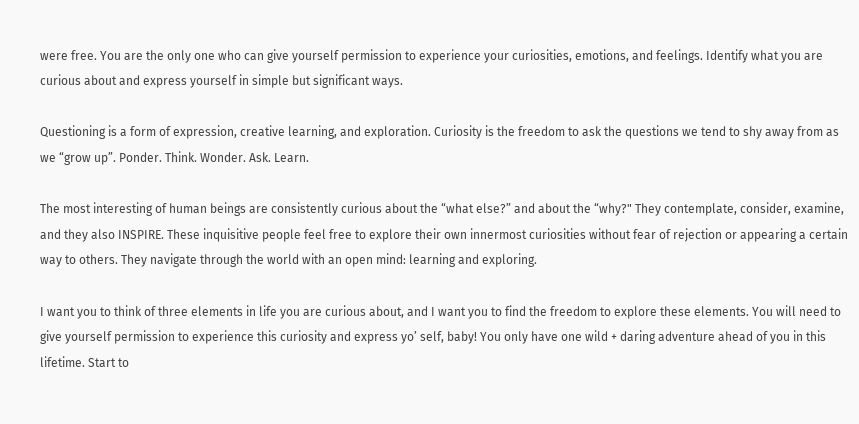were free. You are the only one who can give yourself permission to experience your curiosities, emotions, and feelings. Identify what you are curious about and express yourself in simple but significant ways.

Questioning is a form of expression, creative learning, and exploration. Curiosity is the freedom to ask the questions we tend to shy away from as we “grow up”. Ponder. Think. Wonder. Ask. Learn.

The most interesting of human beings are consistently curious about the “what else?” and about the “why?" They contemplate, consider, examine, and they also INSPIRE. These inquisitive people feel free to explore their own innermost curiosities without fear of rejection or appearing a certain way to others. They navigate through the world with an open mind: learning and exploring.

I want you to think of three elements in life you are curious about, and I want you to find the freedom to explore these elements. You will need to give yourself permission to experience this curiosity and express yo’ self, baby! You only have one wild + daring adventure ahead of you in this lifetime. Start to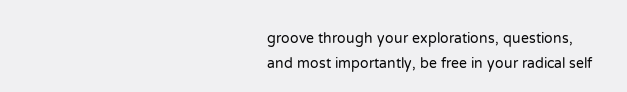groove through your explorations, questions, and most importantly, be free in your radical self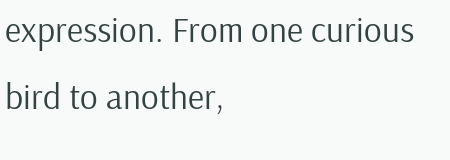expression. From one curious bird to another,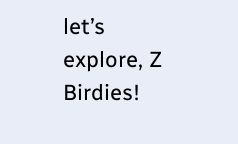let’s explore, Z Birdies!